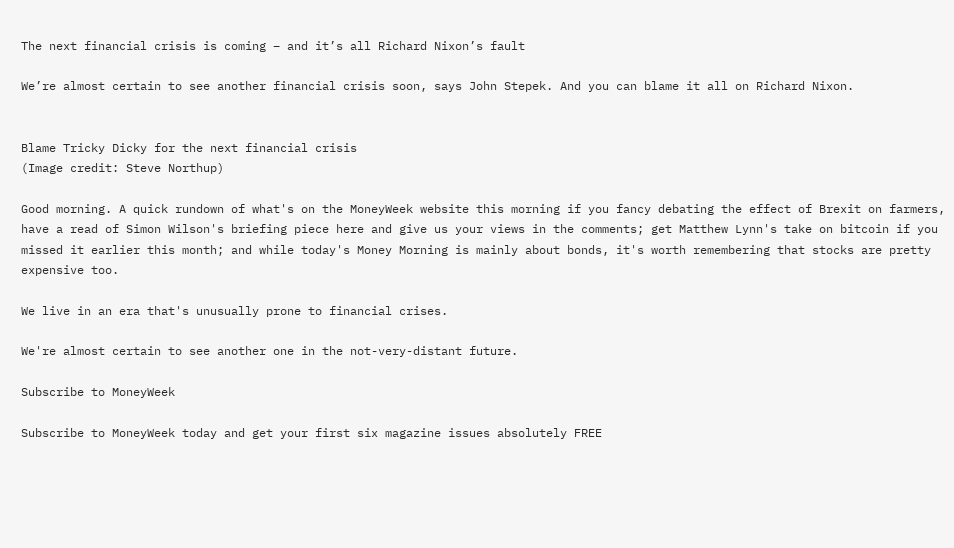The next financial crisis is coming – and it’s all Richard Nixon’s fault

We’re almost certain to see another financial crisis soon, says John Stepek. And you can blame it all on Richard Nixon.


Blame Tricky Dicky for the next financial crisis
(Image credit: Steve Northup)

Good morning. A quick rundown of what's on the MoneyWeek website this morning if you fancy debating the effect of Brexit on farmers, have a read of Simon Wilson's briefing piece here and give us your views in the comments; get Matthew Lynn's take on bitcoin if you missed it earlier this month; and while today's Money Morning is mainly about bonds, it's worth remembering that stocks are pretty expensive too.

We live in an era that's unusually prone to financial crises.

We're almost certain to see another one in the not-very-distant future.

Subscribe to MoneyWeek

Subscribe to MoneyWeek today and get your first six magazine issues absolutely FREE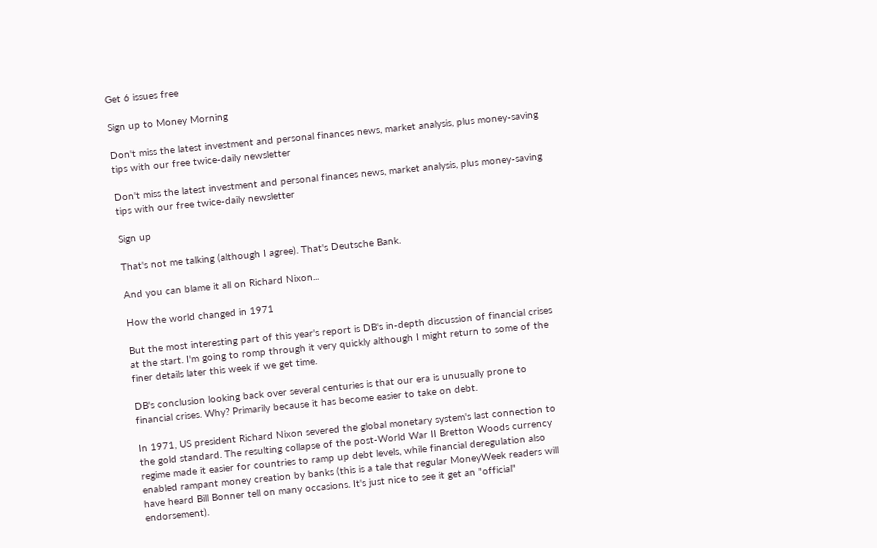Get 6 issues free

Sign up to Money Morning

Don't miss the latest investment and personal finances news, market analysis, plus money-saving tips with our free twice-daily newsletter

Don't miss the latest investment and personal finances news, market analysis, plus money-saving tips with our free twice-daily newsletter

Sign up

That's not me talking (although I agree). That's Deutsche Bank.

And you can blame it all on Richard Nixon...

How the world changed in 1971

But the most interesting part of this year's report is DB's in-depth discussion of financial crises at the start. I'm going to romp through it very quickly although I might return to some of the finer details later this week if we get time.

DB's conclusion looking back over several centuries is that our era is unusually prone to financial crises. Why? Primarily because it has become easier to take on debt.

In 1971, US president Richard Nixon severed the global monetary system's last connection to the gold standard. The resulting collapse of the post-World War II Bretton Woods currency regime made it easier for countries to ramp up debt levels, while financial deregulation also enabled rampant money creation by banks (this is a tale that regular MoneyWeek readers will have heard Bill Bonner tell on many occasions. It's just nice to see it get an "official" endorsement).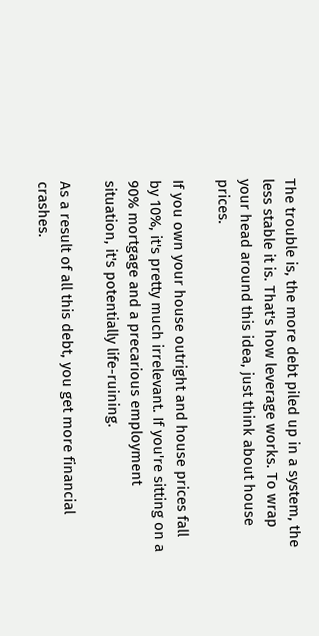The trouble is, the more debt piled up in a system, the less stable it is. That's how leverage works. To wrap your head around this idea, just think about house prices.

If you own your house outright and house prices fall by 10%, it's pretty much irrelevant. If you're sitting on a 90% mortgage and a precarious employment situation, it's potentially life-ruining.

As a result of all this debt, you get more financial crashes.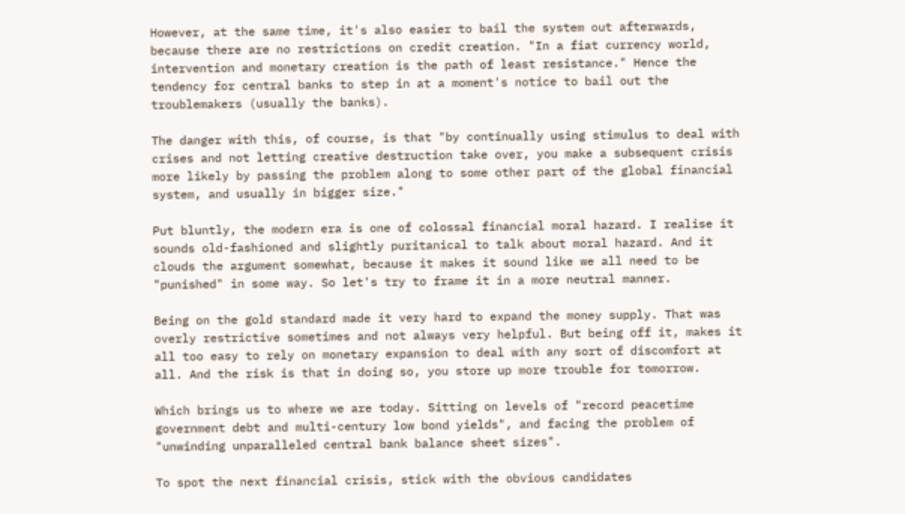However, at the same time, it's also easier to bail the system out afterwards, because there are no restrictions on credit creation. "In a fiat currency world, intervention and monetary creation is the path of least resistance." Hence the tendency for central banks to step in at a moment's notice to bail out the troublemakers (usually the banks).

The danger with this, of course, is that "by continually using stimulus to deal with crises and not letting creative destruction take over, you make a subsequent crisis more likely by passing the problem along to some other part of the global financial system, and usually in bigger size."

Put bluntly, the modern era is one of colossal financial moral hazard. I realise it sounds old-fashioned and slightly puritanical to talk about moral hazard. And it clouds the argument somewhat, because it makes it sound like we all need to be "punished" in some way. So let's try to frame it in a more neutral manner.

Being on the gold standard made it very hard to expand the money supply. That was overly restrictive sometimes and not always very helpful. But being off it, makes it all too easy to rely on monetary expansion to deal with any sort of discomfort at all. And the risk is that in doing so, you store up more trouble for tomorrow.

Which brings us to where we are today. Sitting on levels of "record peacetime government debt and multi-century low bond yields", and facing the problem of "unwinding unparalleled central bank balance sheet sizes".

To spot the next financial crisis, stick with the obvious candidates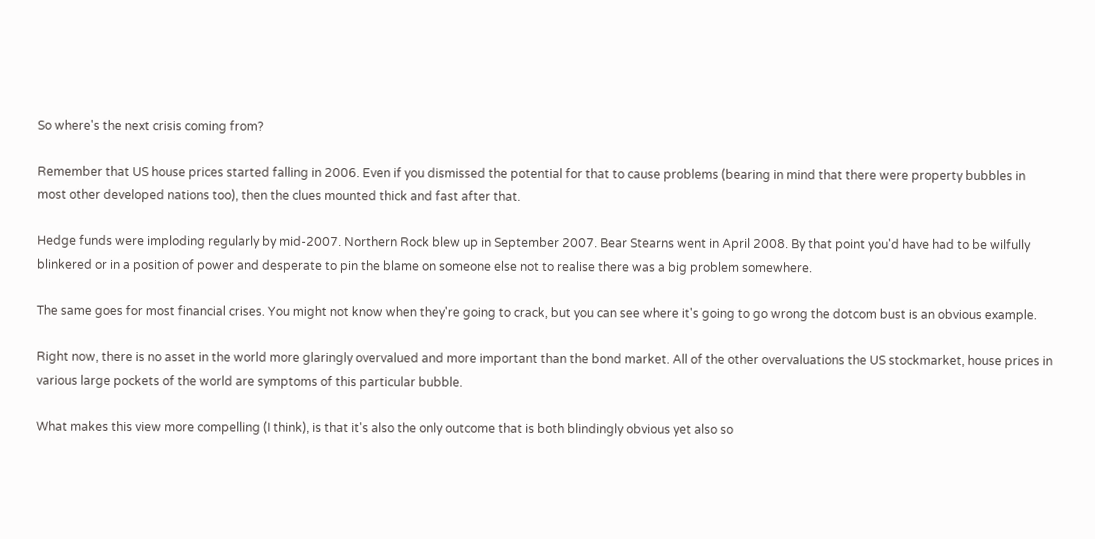So where's the next crisis coming from?

Remember that US house prices started falling in 2006. Even if you dismissed the potential for that to cause problems (bearing in mind that there were property bubbles in most other developed nations too), then the clues mounted thick and fast after that.

Hedge funds were imploding regularly by mid-2007. Northern Rock blew up in September 2007. Bear Stearns went in April 2008. By that point you'd have had to be wilfully blinkered or in a position of power and desperate to pin the blame on someone else not to realise there was a big problem somewhere.

The same goes for most financial crises. You might not know when they're going to crack, but you can see where it's going to go wrong the dotcom bust is an obvious example.

Right now, there is no asset in the world more glaringly overvalued and more important than the bond market. All of the other overvaluations the US stockmarket, house prices in various large pockets of the world are symptoms of this particular bubble.

What makes this view more compelling (I think), is that it's also the only outcome that is both blindingly obvious yet also so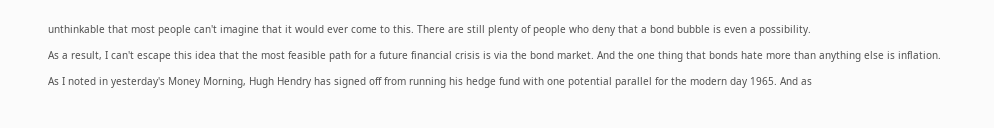unthinkable that most people can't imagine that it would ever come to this. There are still plenty of people who deny that a bond bubble is even a possibility.

As a result, I can't escape this idea that the most feasible path for a future financial crisis is via the bond market. And the one thing that bonds hate more than anything else is inflation.

As I noted in yesterday's Money Morning, Hugh Hendry has signed off from running his hedge fund with one potential parallel for the modern day 1965. And as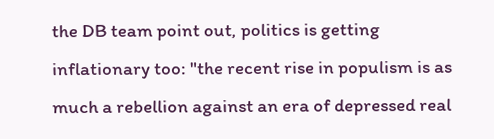the DB team point out, politics is getting inflationary too: "the recent rise in populism is as much a rebellion against an era of depressed real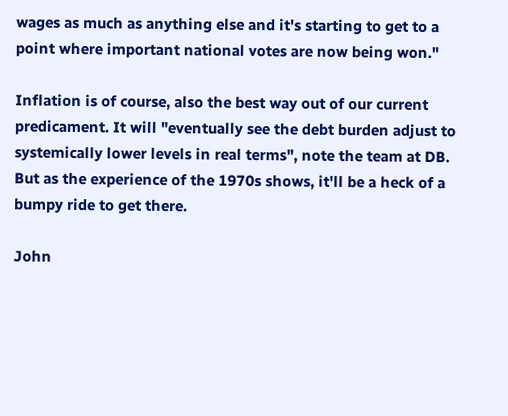wages as much as anything else and it's starting to get to a point where important national votes are now being won."

Inflation is of course, also the best way out of our current predicament. It will "eventually see the debt burden adjust to systemically lower levels in real terms", note the team at DB. But as the experience of the 1970s shows, it'll be a heck of a bumpy ride to get there.

John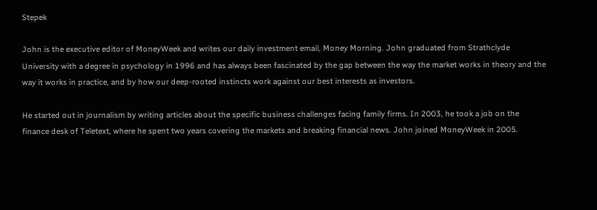Stepek

John is the executive editor of MoneyWeek and writes our daily investment email, Money Morning. John graduated from Strathclyde University with a degree in psychology in 1996 and has always been fascinated by the gap between the way the market works in theory and the way it works in practice, and by how our deep-rooted instincts work against our best interests as investors.

He started out in journalism by writing articles about the specific business challenges facing family firms. In 2003, he took a job on the finance desk of Teletext, where he spent two years covering the markets and breaking financial news. John joined MoneyWeek in 2005.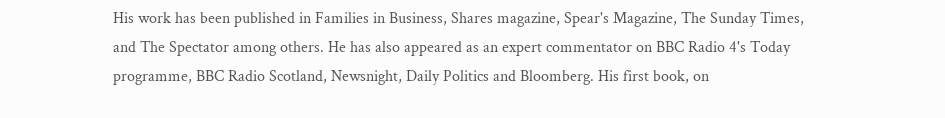His work has been published in Families in Business, Shares magazine, Spear's Magazine, The Sunday Times, and The Spectator among others. He has also appeared as an expert commentator on BBC Radio 4's Today programme, BBC Radio Scotland, Newsnight, Daily Politics and Bloomberg. His first book, on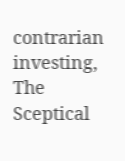contrarian investing, The Sceptical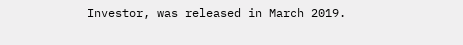Investor, was released in March 2019.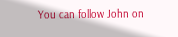You can follow John on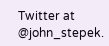Twitter at @john_stepek.